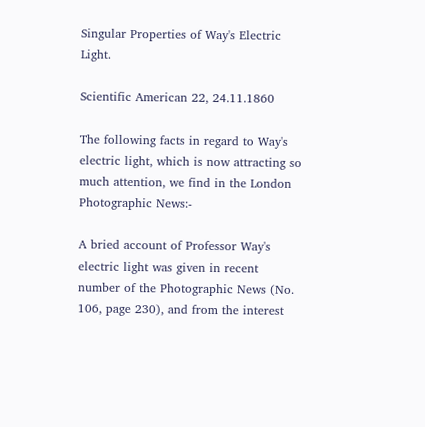Singular Properties of Way's Electric Light.

Scientific American 22, 24.11.1860

The following facts in regard to Way's electric light, which is now attracting so much attention, we find in the London Photographic News:-

A bried account of Professor Way's electric light was given in recent number of the Photographic News (No. 106, page 230), and from the interest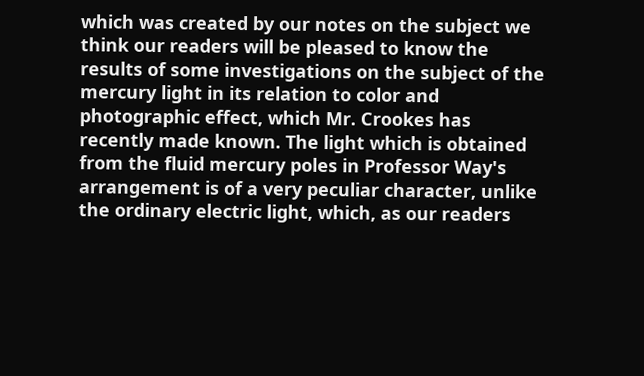which was created by our notes on the subject we think our readers will be pleased to know the results of some investigations on the subject of the mercury light in its relation to color and photographic effect, which Mr. Crookes has recently made known. The light which is obtained from the fluid mercury poles in Professor Way's arrangement is of a very peculiar character, unlike the ordinary electric light, which, as our readers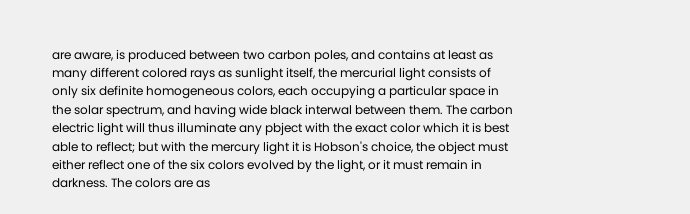are aware, is produced between two carbon poles, and contains at least as many different colored rays as sunlight itself, the mercurial light consists of only six definite homogeneous colors, each occupying a particular space in the solar spectrum, and having wide black interwal between them. The carbon electric light will thus illuminate any pbject with the exact color which it is best able to reflect; but with the mercury light it is Hobson's choice, the object must either reflect one of the six colors evolved by the light, or it must remain in darkness. The colors are as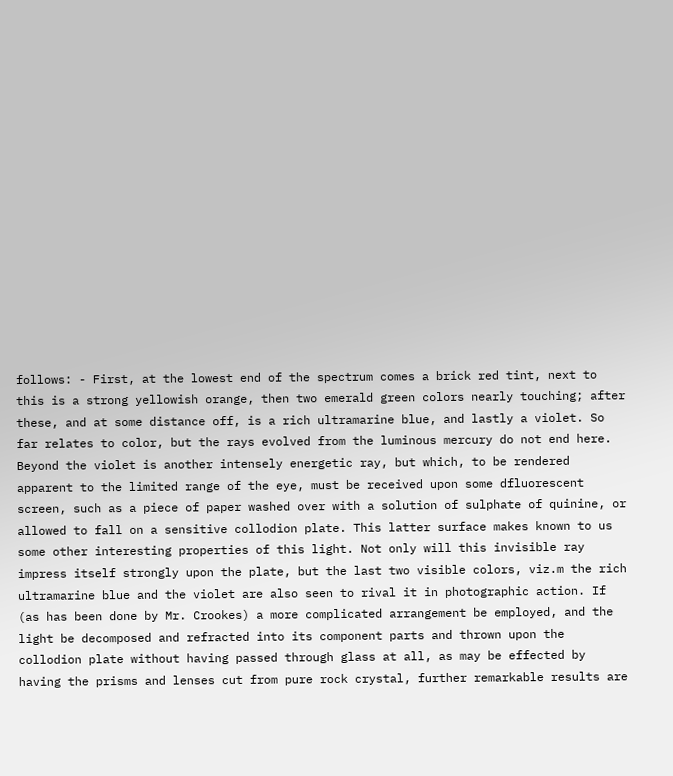follows: - First, at the lowest end of the spectrum comes a brick red tint, next to this is a strong yellowish orange, then two emerald green colors nearly touching; after these, and at some distance off, is a rich ultramarine blue, and lastly a violet. So far relates to color, but the rays evolved from the luminous mercury do not end here. Beyond the violet is another intensely energetic ray, but which, to be rendered apparent to the limited range of the eye, must be received upon some dfluorescent screen, such as a piece of paper washed over with a solution of sulphate of quinine, or allowed to fall on a sensitive collodion plate. This latter surface makes known to us some other interesting properties of this light. Not only will this invisible ray impress itself strongly upon the plate, but the last two visible colors, viz.m the rich ultramarine blue and the violet are also seen to rival it in photographic action. If (as has been done by Mr. Crookes) a more complicated arrangement be employed, and the light be decomposed and refracted into its component parts and thrown upon the collodion plate without having passed through glass at all, as may be effected by having the prisms and lenses cut from pure rock crystal, further remarkable results are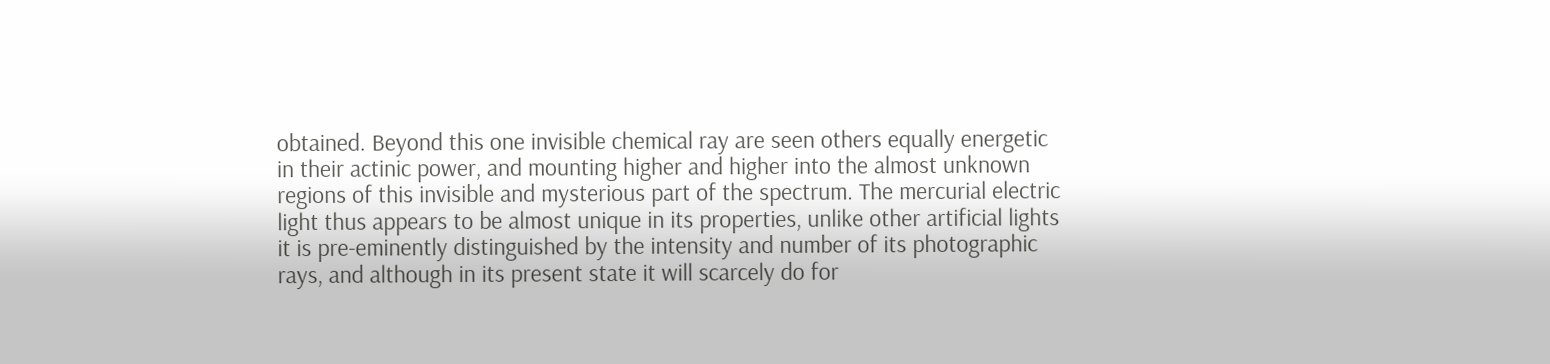obtained. Beyond this one invisible chemical ray are seen others equally energetic in their actinic power, and mounting higher and higher into the almost unknown regions of this invisible and mysterious part of the spectrum. The mercurial electric light thus appears to be almost unique in its properties, unlike other artificial lights it is pre-eminently distinguished by the intensity and number of its photographic rays, and although in its present state it will scarcely do for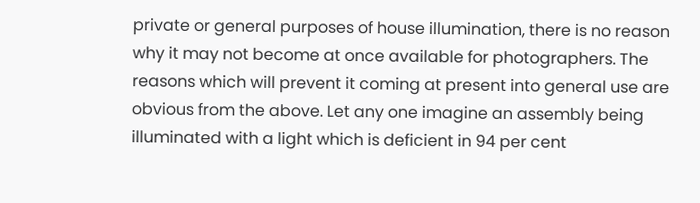private or general purposes of house illumination, there is no reason why it may not become at once available for photographers. The reasons which will prevent it coming at present into general use are obvious from the above. Let any one imagine an assembly being illuminated with a light which is deficient in 94 per cent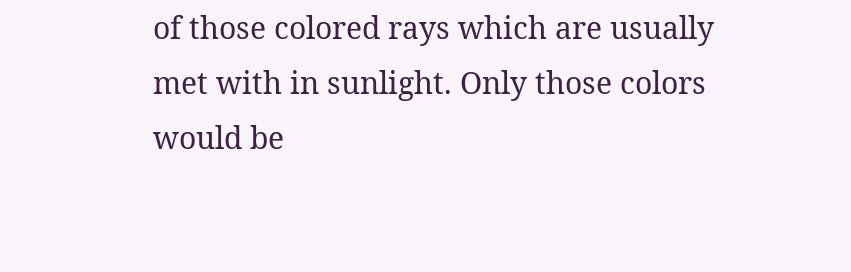of those colored rays which are usually met with in sunlight. Only those colors would be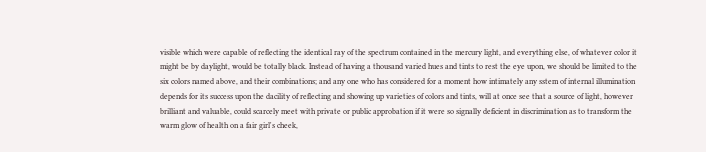visible which were capable of reflecting the identical ray of the spectrum contained in the mercury light, and everything else, of whatever color it might be by daylight, would be totally black. Instead of having a thousand varied hues and tints to rest the eye upon, we should be limited to the six colors named above, and their combinations; and any one who has considered for a moment how intimately any sstem of internal illumination depends for its success upon the dacility of reflecting and showing up varieties of colors and tints, will at once see that a source of light, however brilliant and valuable, could scarcely meet with private or public approbation if it were so signally deficient in discrimination as to transform the warm glow of health on a fair girl's cheek,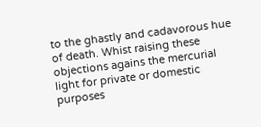to the ghastly and cadavorous hue of death. Whist raising these objections agains the mercurial light for private or domestic purposes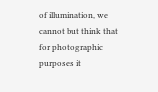of illumination, we cannot but think that for photographic purposes it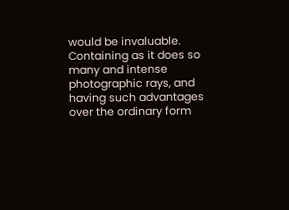would be invaluable. Containing as it does so many and intense photographic rays, and having such advantages over the ordinary form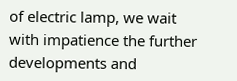of electric lamp, we wait with impatience the further developments and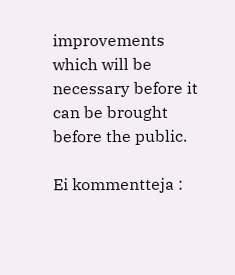improvements which will be necessary before it can be brought before the public.

Ei kommentteja :